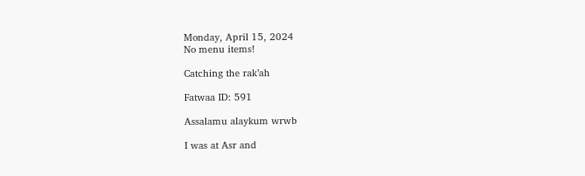Monday, April 15, 2024
No menu items!

Catching the rak’ah

Fatwaa ID: 591

Assalamu alaykum wrwb

I was at Asr and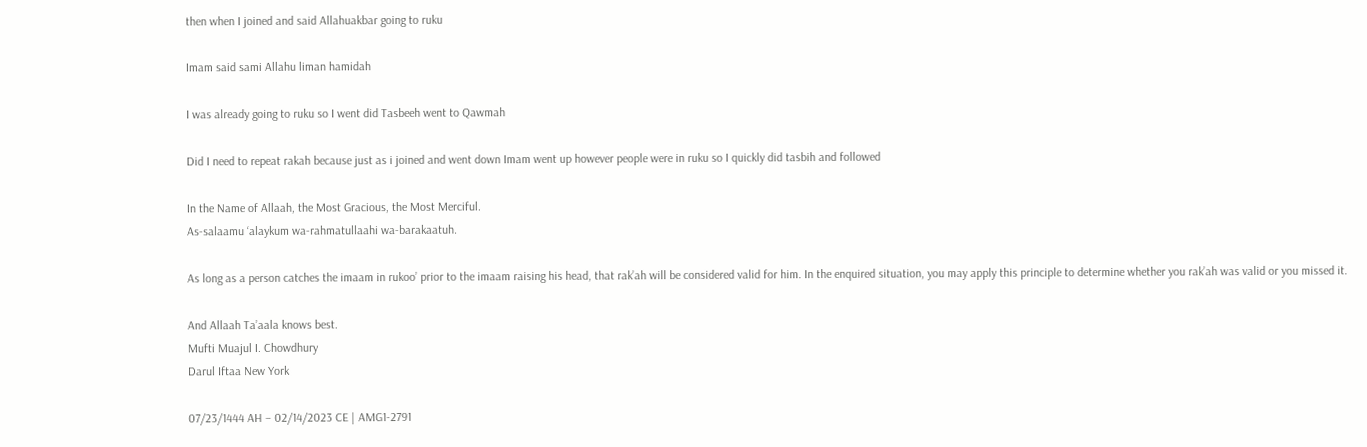then when I joined and said Allahuakbar going to ruku

Imam said sami Allahu liman hamidah

I was already going to ruku so I went did Tasbeeh went to Qawmah

Did I need to repeat rakah because just as i joined and went down Imam went up however people were in ruku so I quickly did tasbih and followed

In the Name of Allaah, the Most Gracious, the Most Merciful.
As-salaamu ‘alaykum wa-rahmatullaahi wa-barakaatuh.

As long as a person catches the imaam in rukoo’ prior to the imaam raising his head, that rak’ah will be considered valid for him. In the enquired situation, you may apply this principle to determine whether you rak’ah was valid or you missed it.

And Allaah Ta’aala knows best.
Mufti Muajul I. Chowdhury
Darul Iftaa New York

07/23/1444 AH – 02/14/2023 CE | AMG1-2791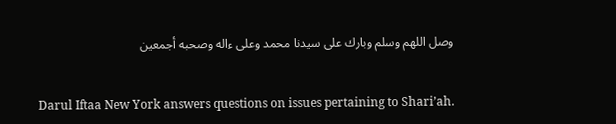وصل اللهم وسلم وبارك على سيدنا محمد وعلى ءاله وصحبه أجمعين


Darul Iftaa New York answers questions on issues pertaining to Shari’ah.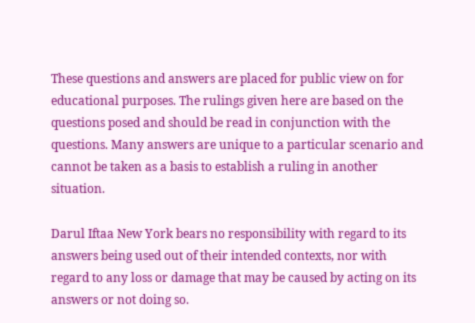These questions and answers are placed for public view on for educational purposes. The rulings given here are based on the questions posed and should be read in conjunction with the questions. Many answers are unique to a particular scenario and cannot be taken as a basis to establish a ruling in another situation.

Darul Iftaa New York bears no responsibility with regard to its answers being used out of their intended contexts, nor with regard to any loss or damage that may be caused by acting on its answers or not doing so.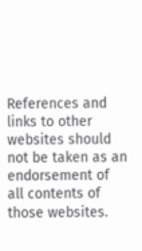References and links to other websites should not be taken as an endorsement of all contents of those websites.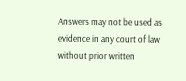Answers may not be used as evidence in any court of law without prior written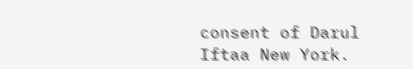consent of Darul Iftaa New York.